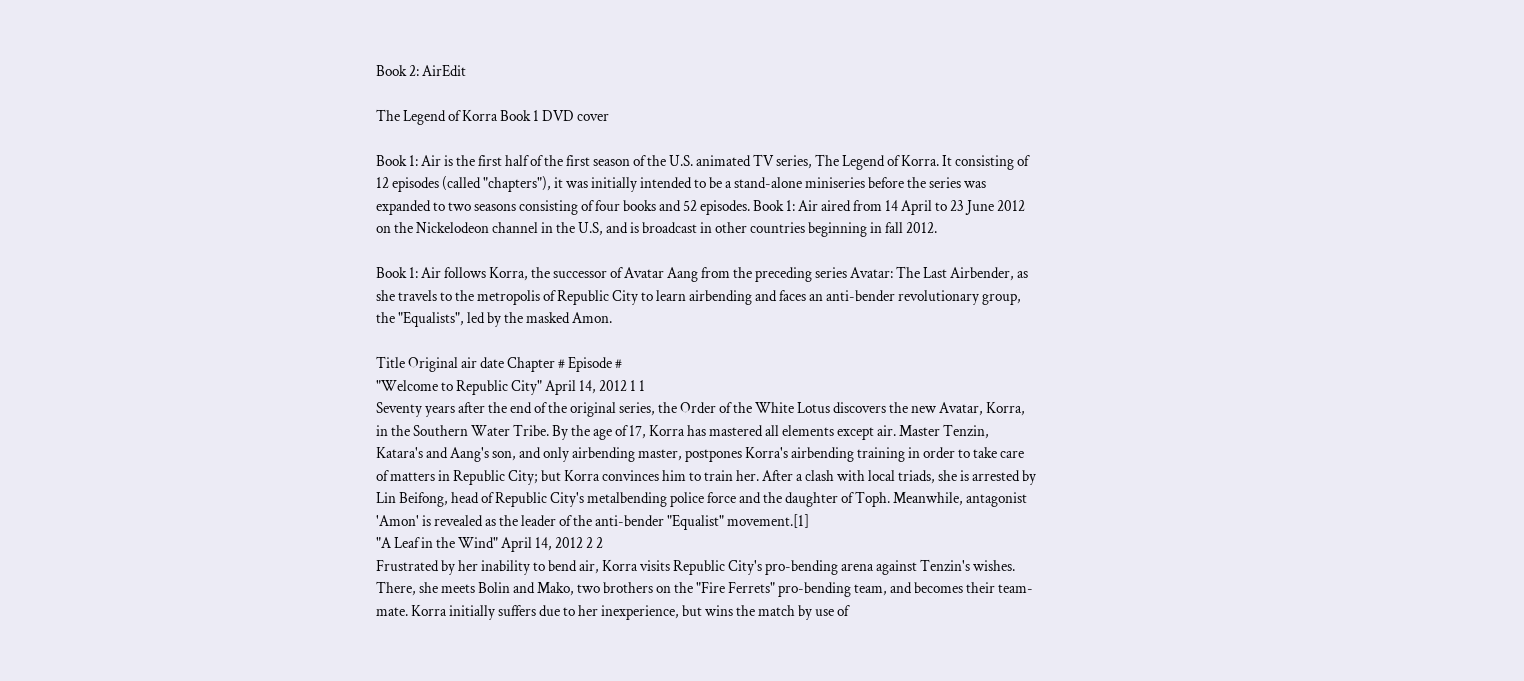Book 2: AirEdit

The Legend of Korra Book 1 DVD cover

Book 1: Air is the first half of the first season of the U.S. animated TV series, The Legend of Korra. It consisting of 12 episodes (called "chapters"), it was initially intended to be a stand-alone miniseries before the series was expanded to two seasons consisting of four books and 52 episodes. Book 1: Air aired from 14 April to 23 June 2012 on the Nickelodeon channel in the U.S, and is broadcast in other countries beginning in fall 2012.

Book 1: Air follows Korra, the successor of Avatar Aang from the preceding series Avatar: The Last Airbender, as she travels to the metropolis of Republic City to learn airbending and faces an anti-bender revolutionary group, the "Equalists", led by the masked Amon.

Title Original air date Chapter # Episode #
"Welcome to Republic City" April 14, 2012 1 1
Seventy years after the end of the original series, the Order of the White Lotus discovers the new Avatar, Korra, in the Southern Water Tribe. By the age of 17, Korra has mastered all elements except air. Master Tenzin, Katara's and Aang's son, and only airbending master, postpones Korra's airbending training in order to take care of matters in Republic City; but Korra convinces him to train her. After a clash with local triads, she is arrested by Lin Beifong, head of Republic City's metalbending police force and the daughter of Toph. Meanwhile, antagonist 'Amon' is revealed as the leader of the anti-bender "Equalist" movement.[1]
"A Leaf in the Wind" April 14, 2012 2 2
Frustrated by her inability to bend air, Korra visits Republic City's pro-bending arena against Tenzin's wishes. There, she meets Bolin and Mako, two brothers on the "Fire Ferrets" pro-bending team, and becomes their team-mate. Korra initially suffers due to her inexperience, but wins the match by use of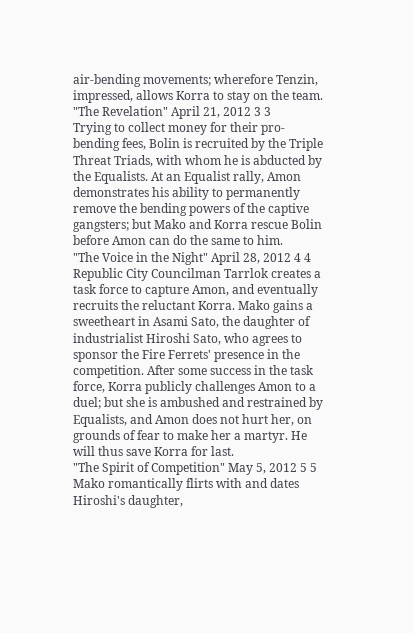air-bending movements; wherefore Tenzin, impressed, allows Korra to stay on the team.
"The Revelation" April 21, 2012 3 3
Trying to collect money for their pro-bending fees, Bolin is recruited by the Triple Threat Triads, with whom he is abducted by the Equalists. At an Equalist rally, Amon demonstrates his ability to permanently remove the bending powers of the captive gangsters; but Mako and Korra rescue Bolin before Amon can do the same to him.
"The Voice in the Night" April 28, 2012 4 4
Republic City Councilman Tarrlok creates a task force to capture Amon, and eventually recruits the reluctant Korra. Mako gains a sweetheart in Asami Sato, the daughter of industrialist Hiroshi Sato, who agrees to sponsor the Fire Ferrets' presence in the competition. After some success in the task force, Korra publicly challenges Amon to a duel; but she is ambushed and restrained by Equalists, and Amon does not hurt her, on grounds of fear to make her a martyr. He will thus save Korra for last.
"The Spirit of Competition" May 5, 2012 5 5
Mako romantically flirts with and dates Hiroshi's daughter,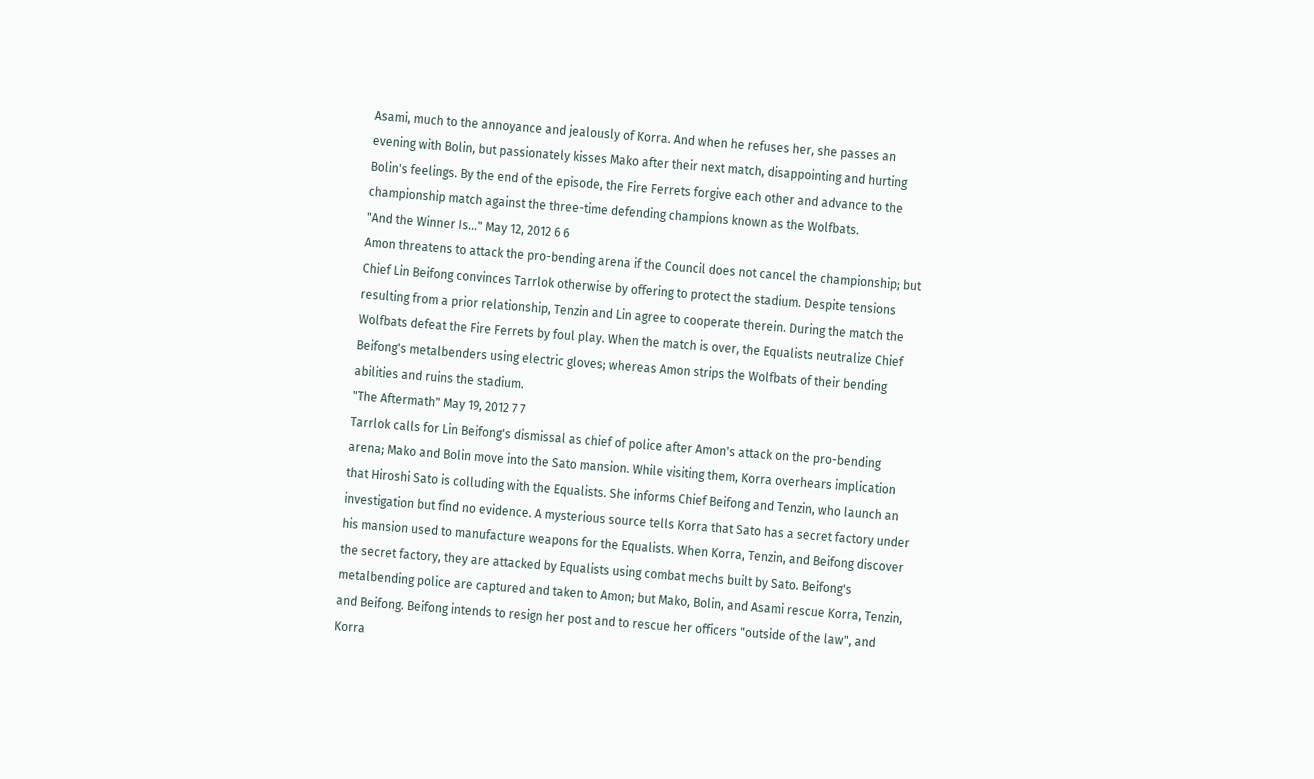Asami, much to the annoyance and jealously of Korra. And when he refuses her, she passes an evening with Bolin, but passionately kisses Mako after their next match, disappointing and hurting Bolin's feelings. By the end of the episode, the Fire Ferrets forgive each other and advance to the championship match against the three-time defending champions known as the Wolfbats.
"And the Winner Is..." May 12, 2012 6 6
Amon threatens to attack the pro-bending arena if the Council does not cancel the championship; but Chief Lin Beifong convinces Tarrlok otherwise by offering to protect the stadium. Despite tensions resulting from a prior relationship, Tenzin and Lin agree to cooperate therein. During the match the Wolfbats defeat the Fire Ferrets by foul play. When the match is over, the Equalists neutralize Chief Beifong's metalbenders using electric gloves; whereas Amon strips the Wolfbats of their bending abilities and ruins the stadium.
"The Aftermath" May 19, 2012 7 7
Tarrlok calls for Lin Beifong's dismissal as chief of police after Amon's attack on the pro-bending arena; Mako and Bolin move into the Sato mansion. While visiting them, Korra overhears implication that Hiroshi Sato is colluding with the Equalists. She informs Chief Beifong and Tenzin, who launch an investigation but find no evidence. A mysterious source tells Korra that Sato has a secret factory under his mansion used to manufacture weapons for the Equalists. When Korra, Tenzin, and Beifong discover the secret factory, they are attacked by Equalists using combat mechs built by Sato. Beifong's metalbending police are captured and taken to Amon; but Mako, Bolin, and Asami rescue Korra, Tenzin, and Beifong. Beifong intends to resign her post and to rescue her officers "outside of the law", and Korra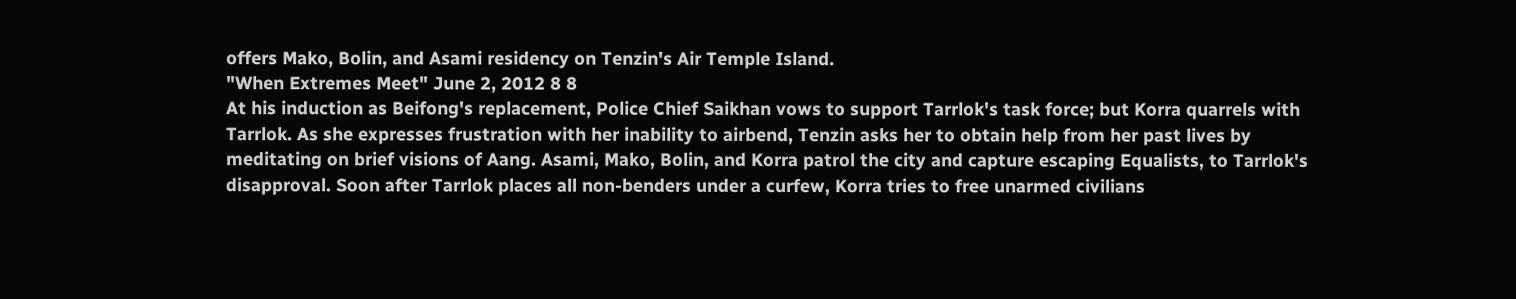offers Mako, Bolin, and Asami residency on Tenzin's Air Temple Island.
"When Extremes Meet" June 2, 2012 8 8
At his induction as Beifong's replacement, Police Chief Saikhan vows to support Tarrlok's task force; but Korra quarrels with Tarrlok. As she expresses frustration with her inability to airbend, Tenzin asks her to obtain help from her past lives by meditating on brief visions of Aang. Asami, Mako, Bolin, and Korra patrol the city and capture escaping Equalists, to Tarrlok's disapproval. Soon after Tarrlok places all non-benders under a curfew, Korra tries to free unarmed civilians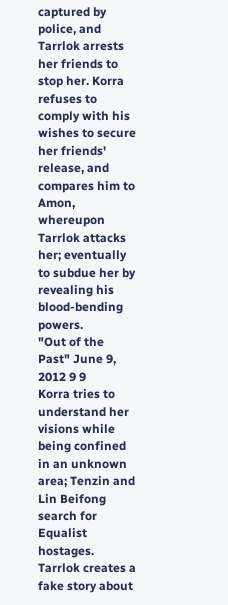captured by police, and Tarrlok arrests her friends to stop her. Korra refuses to comply with his wishes to secure her friends' release, and compares him to Amon, whereupon Tarrlok attacks her; eventually to subdue her by revealing his blood-bending powers.
"Out of the Past" June 9, 2012 9 9
Korra tries to understand her visions while being confined in an unknown area; Tenzin and Lin Beifong search for Equalist hostages. Tarrlok creates a fake story about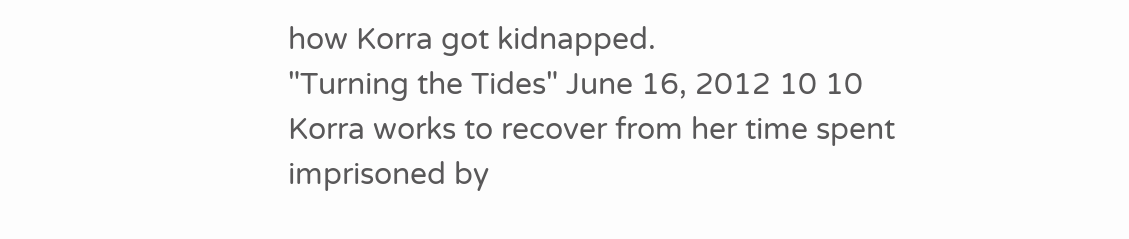how Korra got kidnapped.
"Turning the Tides" June 16, 2012 10 10
Korra works to recover from her time spent imprisoned by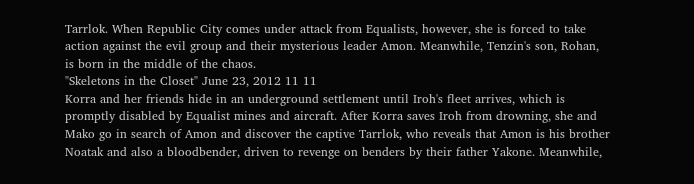Tarrlok. When Republic City comes under attack from Equalists, however, she is forced to take action against the evil group and their mysterious leader Amon. Meanwhile, Tenzin's son, Rohan, is born in the middle of the chaos.
"Skeletons in the Closet" June 23, 2012 11 11
Korra and her friends hide in an underground settlement until Iroh's fleet arrives, which is promptly disabled by Equalist mines and aircraft. After Korra saves Iroh from drowning, she and Mako go in search of Amon and discover the captive Tarrlok, who reveals that Amon is his brother Noatak and also a bloodbender, driven to revenge on benders by their father Yakone. Meanwhile,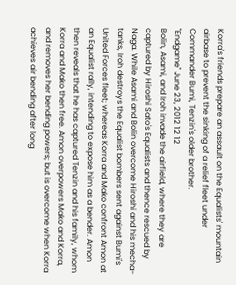Korra's friends prepare an assault on the Equalists' mountain airbase to prevent the sinking of a relief fleet under Commander Bumi, Tenzin's older brother.
"Endgame" June 23, 2012 12 12
Bolin, Asami, and Iroh invade the airfield, where they are captured by Hiroshi Sato's Equalists and thence rescued by Naga. While Asami and Bolin overcome Hiroshi and his mecha-tanks, Iroh destroys the Equalist bombers sent against Bumi's United Forces fleet; whereas Korra and Mako confront Amon at an Equalist rally, intending to expose him as a bender. Amon then reveals that he has captured Tenzin and his family, whom Korra and Mako then free. Amon overpowers Mako and Korra, and removes her bending powers; but is overcome when Korra achieves air bending after long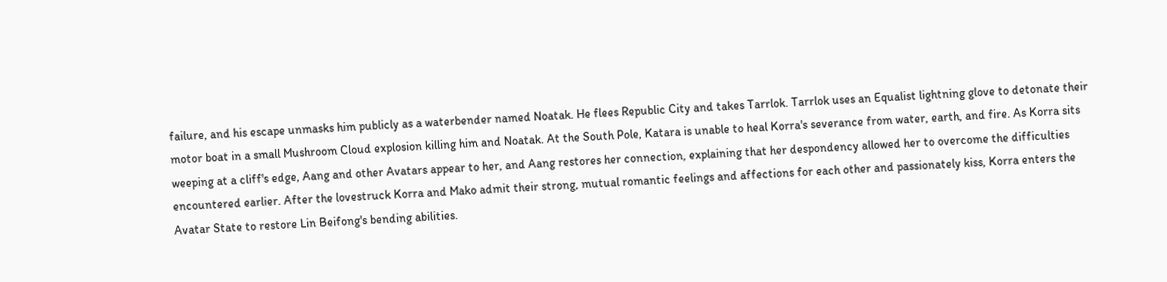failure, and his escape unmasks him publicly as a waterbender named Noatak. He flees Republic City and takes Tarrlok. Tarrlok uses an Equalist lightning glove to detonate their motor boat in a small Mushroom Cloud explosion killing him and Noatak. At the South Pole, Katara is unable to heal Korra's severance from water, earth, and fire. As Korra sits weeping at a cliff's edge, Aang and other Avatars appear to her, and Aang restores her connection, explaining that her despondency allowed her to overcome the difficulties encountered earlier. After the lovestruck Korra and Mako admit their strong, mutual romantic feelings and affections for each other and passionately kiss, Korra enters the Avatar State to restore Lin Beifong's bending abilities.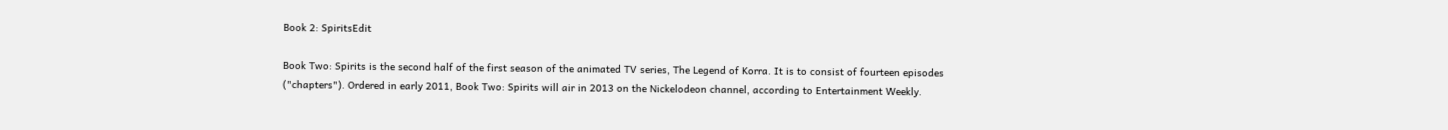Book 2: SpiritsEdit

Book Two: Spirits is the second half of the first season of the animated TV series, The Legend of Korra. It is to consist of fourteen episodes ("chapters"). Ordered in early 2011, Book Two: Spirits will air in 2013 on the Nickelodeon channel, according to Entertainment Weekly.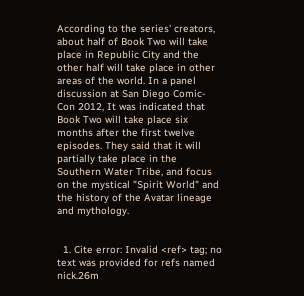According to the series' creators, about half of Book Two will take place in Republic City and the other half will take place in other areas of the world. In a panel discussion at San Diego Comic-Con 2012, It was indicated that Book Two will take place six months after the first twelve episodes. They said that it will partially take place in the Southern Water Tribe, and focus on the mystical "Spirit World" and the history of the Avatar lineage and mythology.


  1. Cite error: Invalid <ref> tag; no text was provided for refs named nick.26m